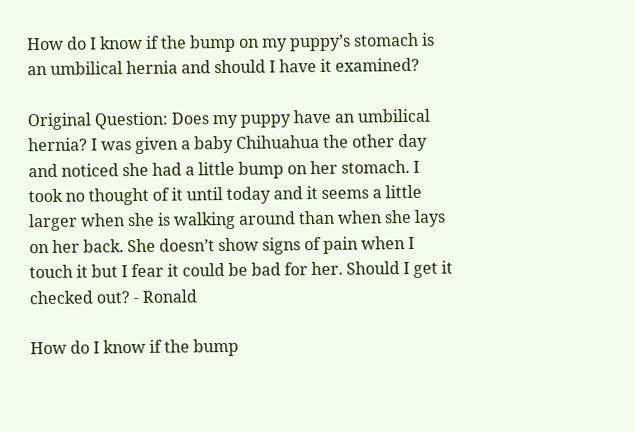How do I know if the bump on my puppy’s stomach is an umbilical hernia and should I have it examined?

Original Question: Does my puppy have an umbilical hernia? I was given a baby Chihuahua the other day and noticed she had a little bump on her stomach. I took no thought of it until today and it seems a little larger when she is walking around than when she lays on her back. She doesn’t show signs of pain when I touch it but I fear it could be bad for her. Should I get it checked out? - Ronald

How do I know if the bump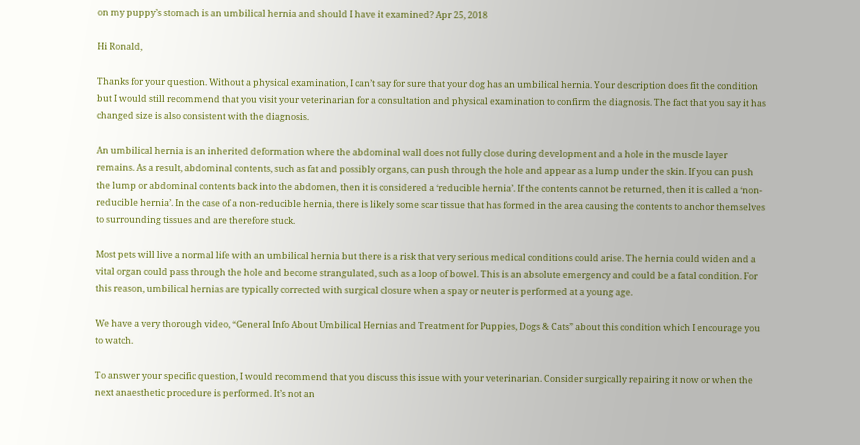on my puppy’s stomach is an umbilical hernia and should I have it examined? Apr 25, 2018

Hi Ronald,

Thanks for your question. Without a physical examination, I can’t say for sure that your dog has an umbilical hernia. Your description does fit the condition but I would still recommend that you visit your veterinarian for a consultation and physical examination to confirm the diagnosis. The fact that you say it has changed size is also consistent with the diagnosis.

An umbilical hernia is an inherited deformation where the abdominal wall does not fully close during development and a hole in the muscle layer remains. As a result, abdominal contents, such as fat and possibly organs, can push through the hole and appear as a lump under the skin. If you can push the lump or abdominal contents back into the abdomen, then it is considered a ‘reducible hernia’. If the contents cannot be returned, then it is called a ‘non-reducible hernia’. In the case of a non-reducible hernia, there is likely some scar tissue that has formed in the area causing the contents to anchor themselves to surrounding tissues and are therefore stuck.

Most pets will live a normal life with an umbilical hernia but there is a risk that very serious medical conditions could arise. The hernia could widen and a vital organ could pass through the hole and become strangulated, such as a loop of bowel. This is an absolute emergency and could be a fatal condition. For this reason, umbilical hernias are typically corrected with surgical closure when a spay or neuter is performed at a young age.

We have a very thorough video, “General Info About Umbilical Hernias and Treatment for Puppies, Dogs & Cats” about this condition which I encourage you to watch.

To answer your specific question, I would recommend that you discuss this issue with your veterinarian. Consider surgically repairing it now or when the next anaesthetic procedure is performed. It’s not an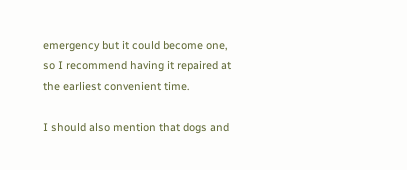emergency but it could become one, so I recommend having it repaired at the earliest convenient time.

I should also mention that dogs and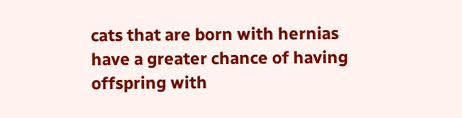cats that are born with hernias have a greater chance of having offspring with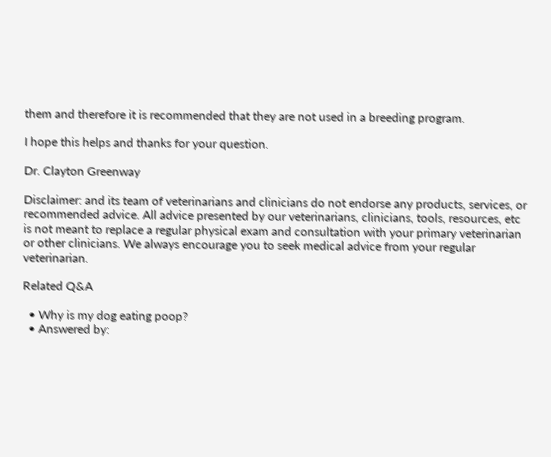them and therefore it is recommended that they are not used in a breeding program.

I hope this helps and thanks for your question.

Dr. Clayton Greenway

Disclaimer: and its team of veterinarians and clinicians do not endorse any products, services, or recommended advice. All advice presented by our veterinarians, clinicians, tools, resources, etc is not meant to replace a regular physical exam and consultation with your primary veterinarian or other clinicians. We always encourage you to seek medical advice from your regular veterinarian.

Related Q&A

  • Why is my dog eating poop?
  • Answered by: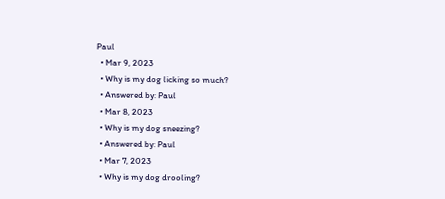Paul
  • Mar 9, 2023
  • Why is my dog licking so much?
  • Answered by: Paul
  • Mar 8, 2023
  • Why is my dog sneezing?
  • Answered by: Paul
  • Mar 7, 2023
  • Why is my dog drooling?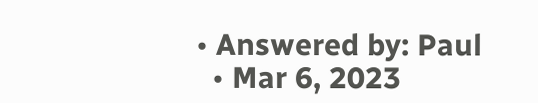• Answered by: Paul
  • Mar 6, 2023